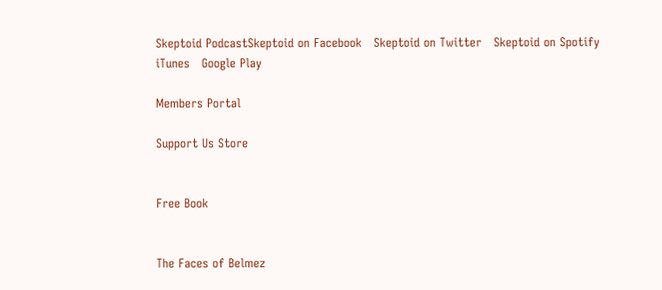Skeptoid PodcastSkeptoid on Facebook   Skeptoid on Twitter   Skeptoid on Spotify   iTunes   Google Play

Members Portal

Support Us Store


Free Book


The Faces of Belmez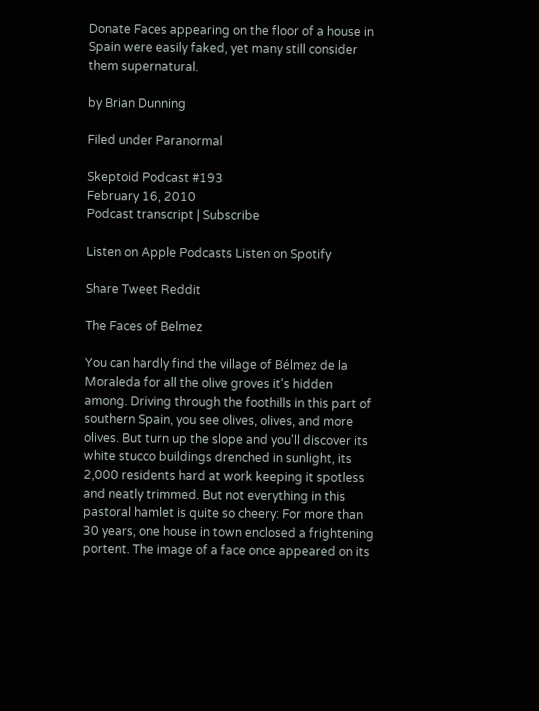Donate Faces appearing on the floor of a house in Spain were easily faked, yet many still consider them supernatural.

by Brian Dunning

Filed under Paranormal

Skeptoid Podcast #193
February 16, 2010
Podcast transcript | Subscribe

Listen on Apple Podcasts Listen on Spotify

Share Tweet Reddit

The Faces of Belmez

You can hardly find the village of Bélmez de la Moraleda for all the olive groves it's hidden among. Driving through the foothills in this part of southern Spain, you see olives, olives, and more olives. But turn up the slope and you'll discover its white stucco buildings drenched in sunlight, its 2,000 residents hard at work keeping it spotless and neatly trimmed. But not everything in this pastoral hamlet is quite so cheery: For more than 30 years, one house in town enclosed a frightening portent. The image of a face once appeared on its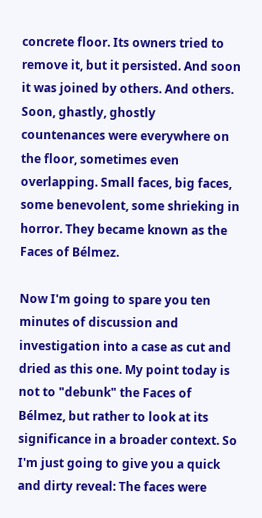concrete floor. Its owners tried to remove it, but it persisted. And soon it was joined by others. And others. Soon, ghastly, ghostly countenances were everywhere on the floor, sometimes even overlapping. Small faces, big faces, some benevolent, some shrieking in horror. They became known as the Faces of Bélmez.

Now I'm going to spare you ten minutes of discussion and investigation into a case as cut and dried as this one. My point today is not to "debunk" the Faces of Bélmez, but rather to look at its significance in a broader context. So I'm just going to give you a quick and dirty reveal: The faces were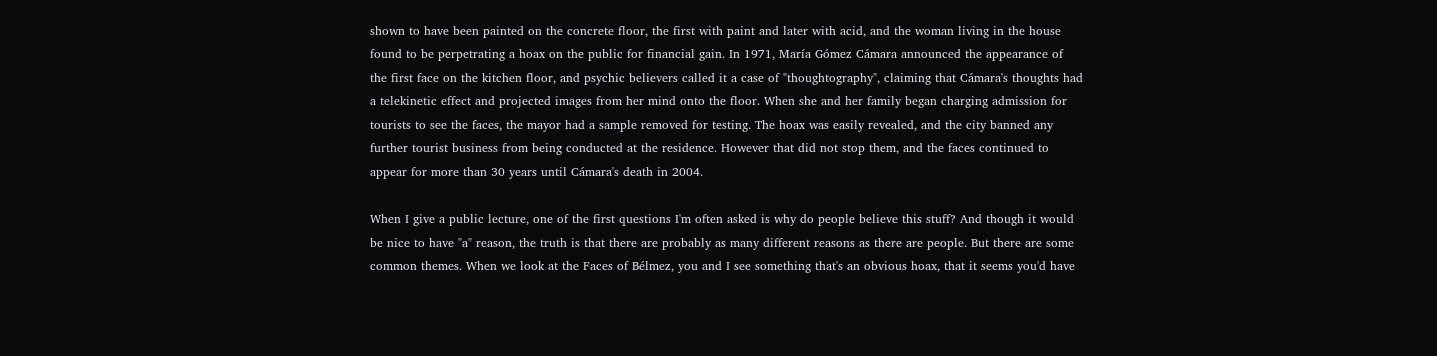shown to have been painted on the concrete floor, the first with paint and later with acid, and the woman living in the house found to be perpetrating a hoax on the public for financial gain. In 1971, María Gómez Cámara announced the appearance of the first face on the kitchen floor, and psychic believers called it a case of "thoughtography", claiming that Cámara's thoughts had a telekinetic effect and projected images from her mind onto the floor. When she and her family began charging admission for tourists to see the faces, the mayor had a sample removed for testing. The hoax was easily revealed, and the city banned any further tourist business from being conducted at the residence. However that did not stop them, and the faces continued to appear for more than 30 years until Cámara's death in 2004.

When I give a public lecture, one of the first questions I'm often asked is why do people believe this stuff? And though it would be nice to have "a" reason, the truth is that there are probably as many different reasons as there are people. But there are some common themes. When we look at the Faces of Bélmez, you and I see something that's an obvious hoax, that it seems you'd have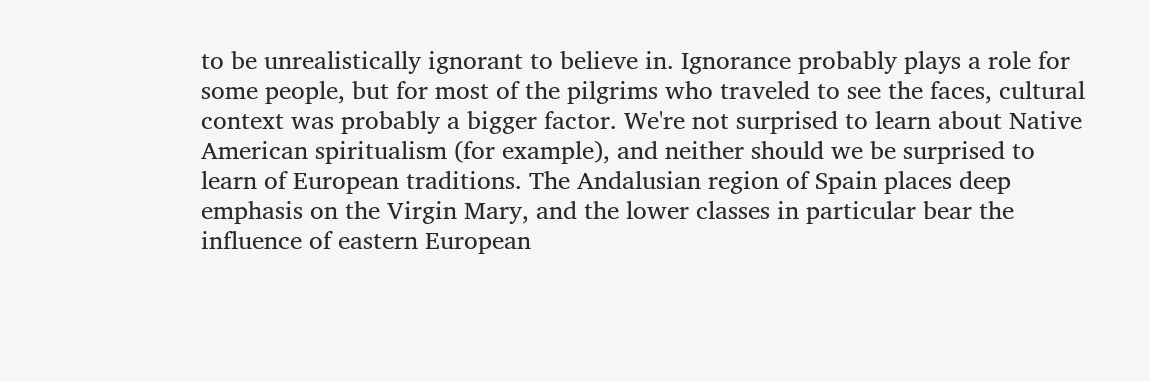to be unrealistically ignorant to believe in. Ignorance probably plays a role for some people, but for most of the pilgrims who traveled to see the faces, cultural context was probably a bigger factor. We're not surprised to learn about Native American spiritualism (for example), and neither should we be surprised to learn of European traditions. The Andalusian region of Spain places deep emphasis on the Virgin Mary, and the lower classes in particular bear the influence of eastern European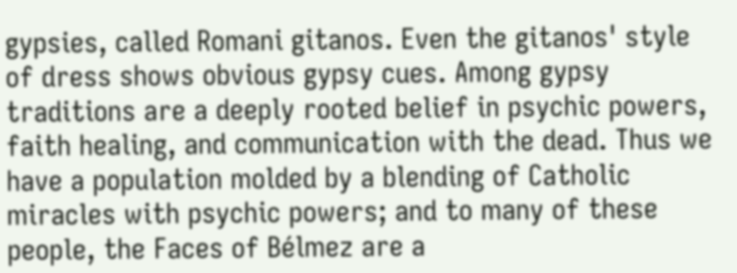gypsies, called Romani gitanos. Even the gitanos' style of dress shows obvious gypsy cues. Among gypsy traditions are a deeply rooted belief in psychic powers, faith healing, and communication with the dead. Thus we have a population molded by a blending of Catholic miracles with psychic powers; and to many of these people, the Faces of Bélmez are a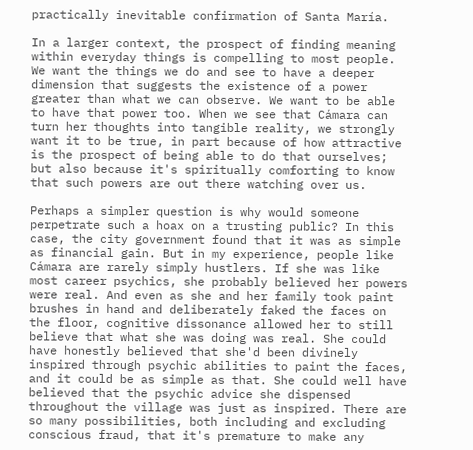practically inevitable confirmation of Santa María.

In a larger context, the prospect of finding meaning within everyday things is compelling to most people. We want the things we do and see to have a deeper dimension that suggests the existence of a power greater than what we can observe. We want to be able to have that power too. When we see that Cámara can turn her thoughts into tangible reality, we strongly want it to be true, in part because of how attractive is the prospect of being able to do that ourselves; but also because it's spiritually comforting to know that such powers are out there watching over us.

Perhaps a simpler question is why would someone perpetrate such a hoax on a trusting public? In this case, the city government found that it was as simple as financial gain. But in my experience, people like Cámara are rarely simply hustlers. If she was like most career psychics, she probably believed her powers were real. And even as she and her family took paint brushes in hand and deliberately faked the faces on the floor, cognitive dissonance allowed her to still believe that what she was doing was real. She could have honestly believed that she'd been divinely inspired through psychic abilities to paint the faces, and it could be as simple as that. She could well have believed that the psychic advice she dispensed throughout the village was just as inspired. There are so many possibilities, both including and excluding conscious fraud, that it's premature to make any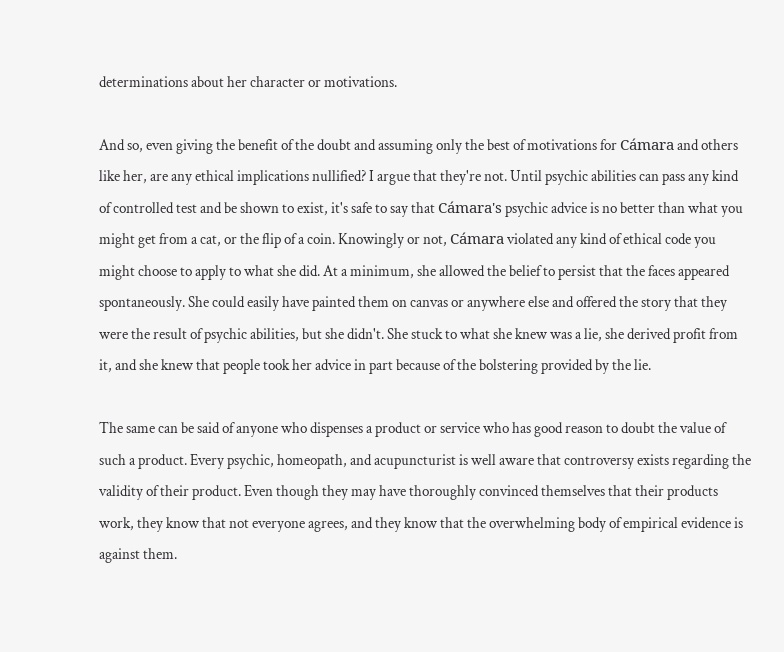determinations about her character or motivations.

And so, even giving the benefit of the doubt and assuming only the best of motivations for Cámara and others like her, are any ethical implications nullified? I argue that they're not. Until psychic abilities can pass any kind of controlled test and be shown to exist, it's safe to say that Cámara's psychic advice is no better than what you might get from a cat, or the flip of a coin. Knowingly or not, Cámara violated any kind of ethical code you might choose to apply to what she did. At a minimum, she allowed the belief to persist that the faces appeared spontaneously. She could easily have painted them on canvas or anywhere else and offered the story that they were the result of psychic abilities, but she didn't. She stuck to what she knew was a lie, she derived profit from it, and she knew that people took her advice in part because of the bolstering provided by the lie.

The same can be said of anyone who dispenses a product or service who has good reason to doubt the value of such a product. Every psychic, homeopath, and acupuncturist is well aware that controversy exists regarding the validity of their product. Even though they may have thoroughly convinced themselves that their products work, they know that not everyone agrees, and they know that the overwhelming body of empirical evidence is against them.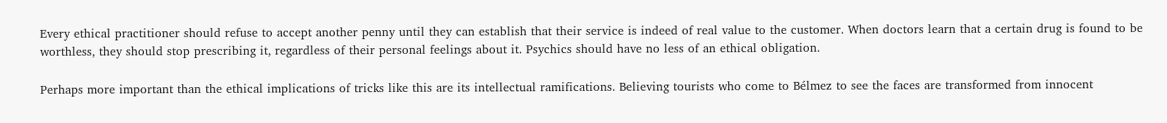Every ethical practitioner should refuse to accept another penny until they can establish that their service is indeed of real value to the customer. When doctors learn that a certain drug is found to be worthless, they should stop prescribing it, regardless of their personal feelings about it. Psychics should have no less of an ethical obligation.

Perhaps more important than the ethical implications of tricks like this are its intellectual ramifications. Believing tourists who come to Bélmez to see the faces are transformed from innocent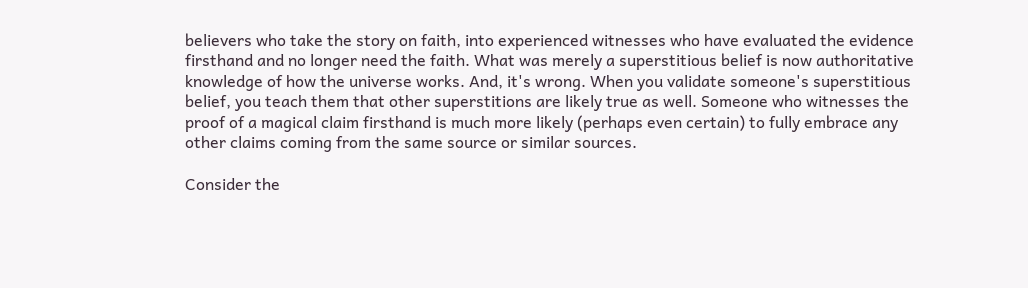believers who take the story on faith, into experienced witnesses who have evaluated the evidence firsthand and no longer need the faith. What was merely a superstitious belief is now authoritative knowledge of how the universe works. And, it's wrong. When you validate someone's superstitious belief, you teach them that other superstitions are likely true as well. Someone who witnesses the proof of a magical claim firsthand is much more likely (perhaps even certain) to fully embrace any other claims coming from the same source or similar sources.

Consider the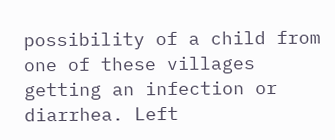possibility of a child from one of these villages getting an infection or diarrhea. Left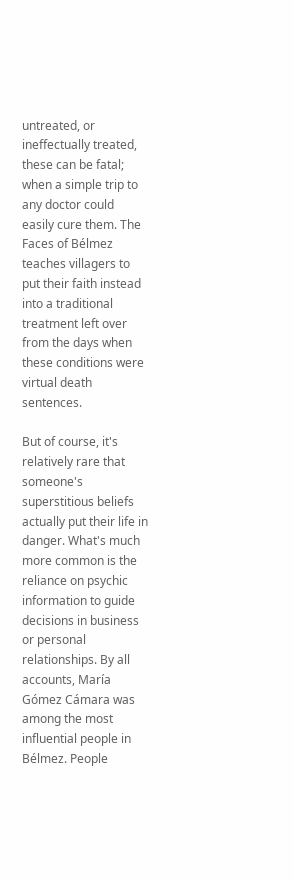untreated, or ineffectually treated, these can be fatal; when a simple trip to any doctor could easily cure them. The Faces of Bélmez teaches villagers to put their faith instead into a traditional treatment left over from the days when these conditions were virtual death sentences.

But of course, it's relatively rare that someone's superstitious beliefs actually put their life in danger. What's much more common is the reliance on psychic information to guide decisions in business or personal relationships. By all accounts, María Gómez Cámara was among the most influential people in Bélmez. People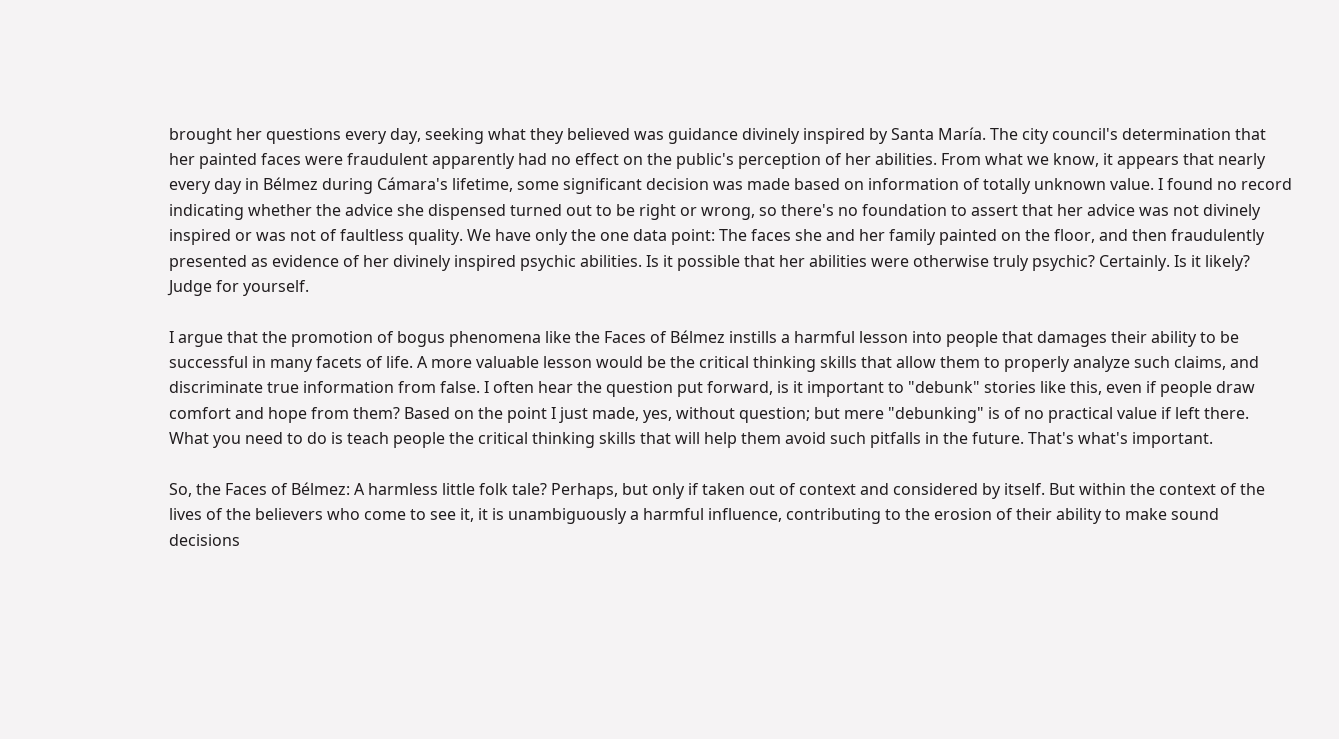brought her questions every day, seeking what they believed was guidance divinely inspired by Santa María. The city council's determination that her painted faces were fraudulent apparently had no effect on the public's perception of her abilities. From what we know, it appears that nearly every day in Bélmez during Cámara's lifetime, some significant decision was made based on information of totally unknown value. I found no record indicating whether the advice she dispensed turned out to be right or wrong, so there's no foundation to assert that her advice was not divinely inspired or was not of faultless quality. We have only the one data point: The faces she and her family painted on the floor, and then fraudulently presented as evidence of her divinely inspired psychic abilities. Is it possible that her abilities were otherwise truly psychic? Certainly. Is it likely? Judge for yourself.

I argue that the promotion of bogus phenomena like the Faces of Bélmez instills a harmful lesson into people that damages their ability to be successful in many facets of life. A more valuable lesson would be the critical thinking skills that allow them to properly analyze such claims, and discriminate true information from false. I often hear the question put forward, is it important to "debunk" stories like this, even if people draw comfort and hope from them? Based on the point I just made, yes, without question; but mere "debunking" is of no practical value if left there. What you need to do is teach people the critical thinking skills that will help them avoid such pitfalls in the future. That's what's important.

So, the Faces of Bélmez: A harmless little folk tale? Perhaps, but only if taken out of context and considered by itself. But within the context of the lives of the believers who come to see it, it is unambiguously a harmful influence, contributing to the erosion of their ability to make sound decisions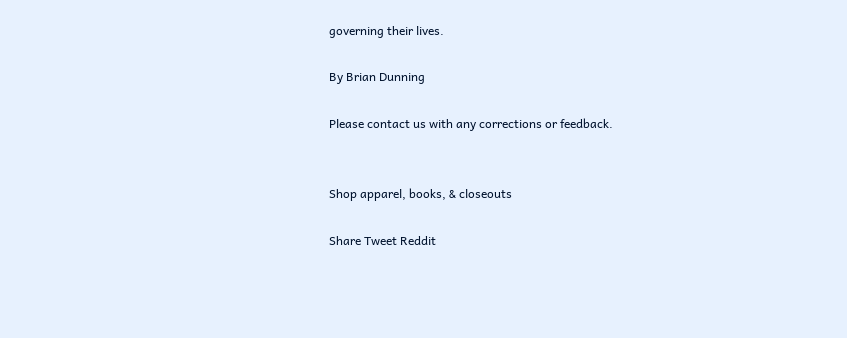governing their lives.

By Brian Dunning

Please contact us with any corrections or feedback.


Shop apparel, books, & closeouts

Share Tweet Reddit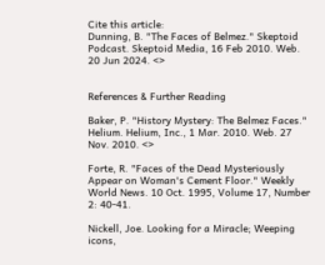Cite this article:
Dunning, B. "The Faces of Belmez." Skeptoid Podcast. Skeptoid Media, 16 Feb 2010. Web. 20 Jun 2024. <>


References & Further Reading

Baker, P. "History Mystery: The Belmez Faces." Helium. Helium, Inc., 1 Mar. 2010. Web. 27 Nov. 2010. <>

Forte, R. "Faces of the Dead Mysteriously Appear on Woman's Cement Floor." Weekly World News. 10 Oct. 1995, Volume 17, Number 2: 40-41.

Nickell, Joe. Looking for a Miracle; Weeping icons,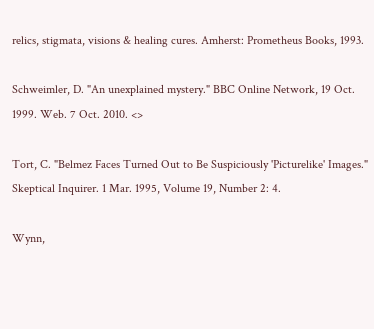relics, stigmata, visions & healing cures. Amherst: Prometheus Books, 1993.

Schweimler, D. "An unexplained mystery." BBC Online Network, 19 Oct. 1999. Web. 7 Oct. 2010. <>

Tort, C. "Belmez Faces Turned Out to Be Suspiciously 'Picturelike' Images." Skeptical Inquirer. 1 Mar. 1995, Volume 19, Number 2: 4.

Wynn,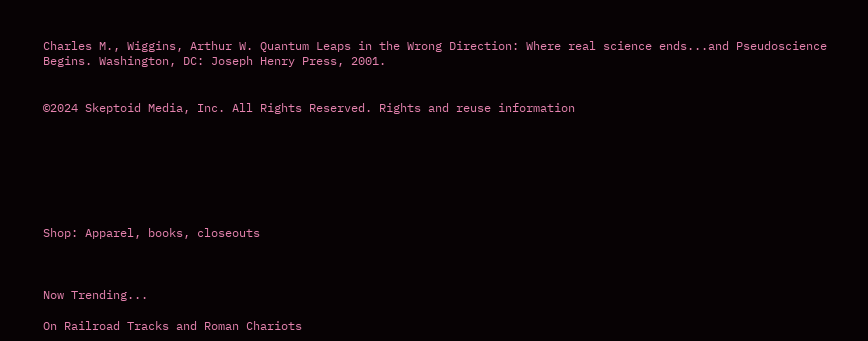Charles M., Wiggins, Arthur W. Quantum Leaps in the Wrong Direction: Where real science ends...and Pseudoscience Begins. Washington, DC: Joseph Henry Press, 2001.


©2024 Skeptoid Media, Inc. All Rights Reserved. Rights and reuse information







Shop: Apparel, books, closeouts



Now Trending...

On Railroad Tracks and Roman Chariots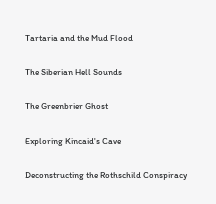Tartaria and the Mud Flood

The Siberian Hell Sounds

The Greenbrier Ghost

Exploring Kincaid's Cave

Deconstructing the Rothschild Conspiracy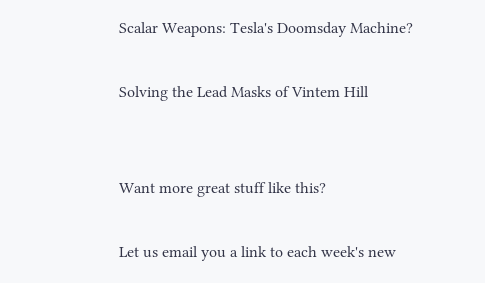Scalar Weapons: Tesla's Doomsday Machine?

Solving the Lead Masks of Vintem Hill


Want more great stuff like this?

Let us email you a link to each week's new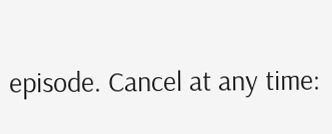episode. Cancel at any time: